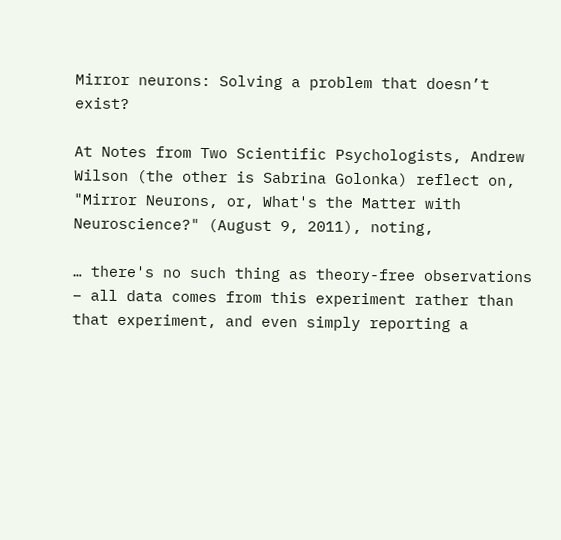Mirror neurons: Solving a problem that doesn’t exist?

At Notes from Two Scientific Psychologists, Andrew Wilson (the other is Sabrina Golonka) reflect on, "Mirror Neurons, or, What's the Matter with Neuroscience?" (August 9, 2011), noting,

… there's no such thing as theory-free observations – all data comes from this experiment rather than that experiment, and even simply reporting a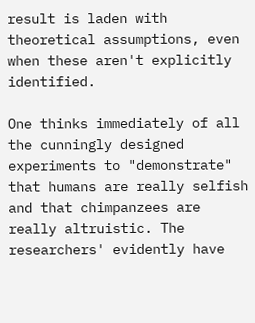result is laden with theoretical assumptions, even when these aren't explicitly identified.

One thinks immediately of all the cunningly designed experiments to "demonstrate" that humans are really selfish and that chimpanzees are really altruistic. The researchers' evidently have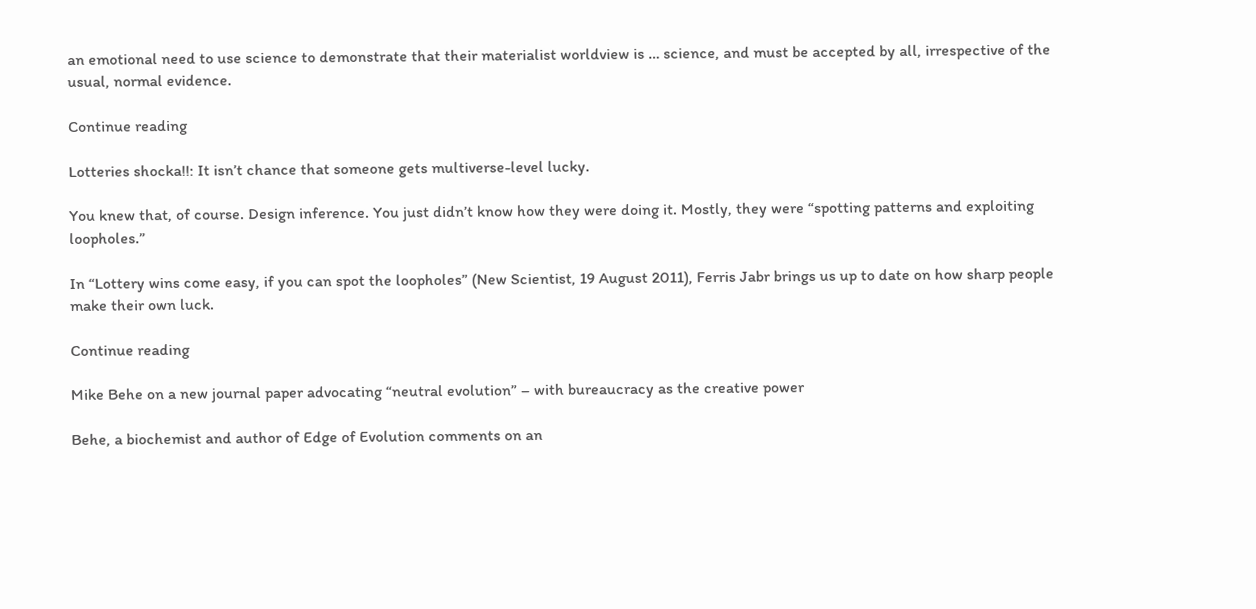an emotional need to use science to demonstrate that their materialist worldview is … science, and must be accepted by all, irrespective of the usual, normal evidence.

Continue reading

Lotteries shocka!!: It isn’t chance that someone gets multiverse-level lucky.

You knew that, of course. Design inference. You just didn’t know how they were doing it. Mostly, they were “spotting patterns and exploiting loopholes.”

In “Lottery wins come easy, if you can spot the loopholes” (New Scientist, 19 August 2011), Ferris Jabr brings us up to date on how sharp people make their own luck.

Continue reading

Mike Behe on a new journal paper advocating “neutral evolution” – with bureaucracy as the creative power

Behe, a biochemist and author of Edge of Evolution comments on an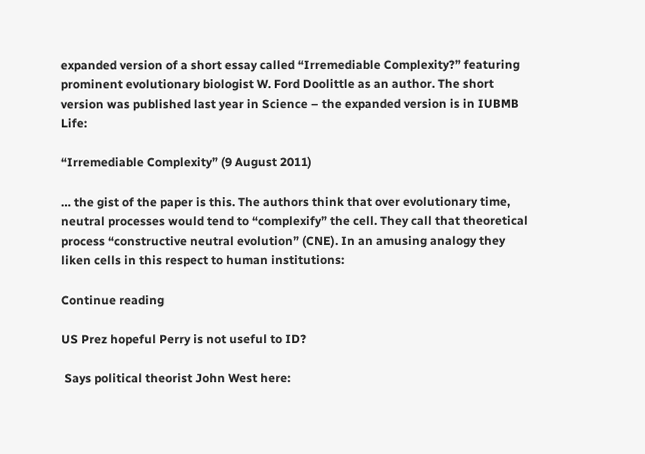expanded version of a short essay called “Irremediable Complexity?” featuring prominent evolutionary biologist W. Ford Doolittle as an author. The short version was published last year in Science – the expanded version is in IUBMB Life:

“Irremediable Complexity” (9 August 2011)

… the gist of the paper is this. The authors think that over evolutionary time, neutral processes would tend to “complexify” the cell. They call that theoretical process “constructive neutral evolution” (CNE). In an amusing analogy they liken cells in this respect to human institutions:

Continue reading

US Prez hopeful Perry is not useful to ID?

 Says political theorist John West here: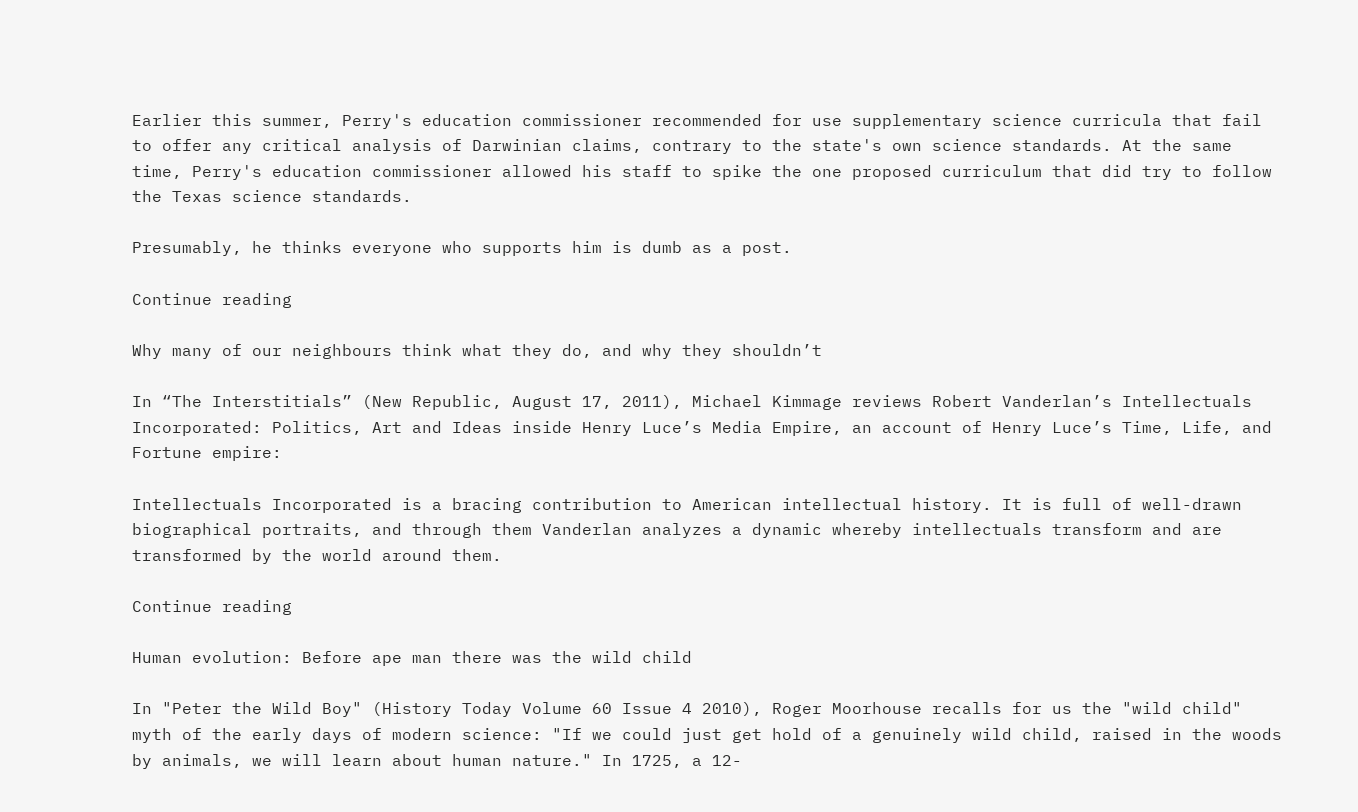Earlier this summer, Perry's education commissioner recommended for use supplementary science curricula that fail to offer any critical analysis of Darwinian claims, contrary to the state's own science standards. At the same time, Perry's education commissioner allowed his staff to spike the one proposed curriculum that did try to follow the Texas science standards.

Presumably, he thinks everyone who supports him is dumb as a post.

Continue reading

Why many of our neighbours think what they do, and why they shouldn’t

In “The Interstitials” (New Republic, August 17, 2011), Michael Kimmage reviews Robert Vanderlan’s Intellectuals Incorporated: Politics, Art and Ideas inside Henry Luce’s Media Empire, an account of Henry Luce’s Time, Life, and Fortune empire:

Intellectuals Incorporated is a bracing contribution to American intellectual history. It is full of well-drawn biographical portraits, and through them Vanderlan analyzes a dynamic whereby intellectuals transform and are transformed by the world around them.

Continue reading

Human evolution: Before ape man there was the wild child

In "Peter the Wild Boy" (History Today Volume 60 Issue 4 2010), Roger Moorhouse recalls for us the "wild child" myth of the early days of modern science: "If we could just get hold of a genuinely wild child, raised in the woods by animals, we will learn about human nature." In 1725, a 12-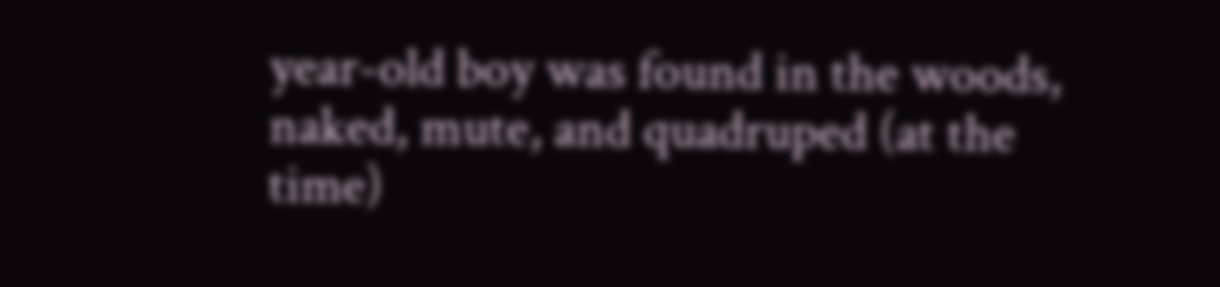year-old boy was found in the woods, naked, mute, and quadruped (at the time)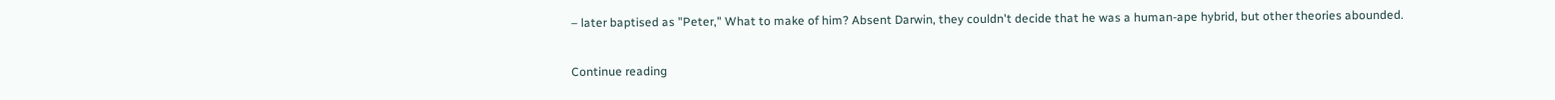– later baptised as "Peter," What to make of him? Absent Darwin, they couldn't decide that he was a human-ape hybrid, but other theories abounded.

Continue reading